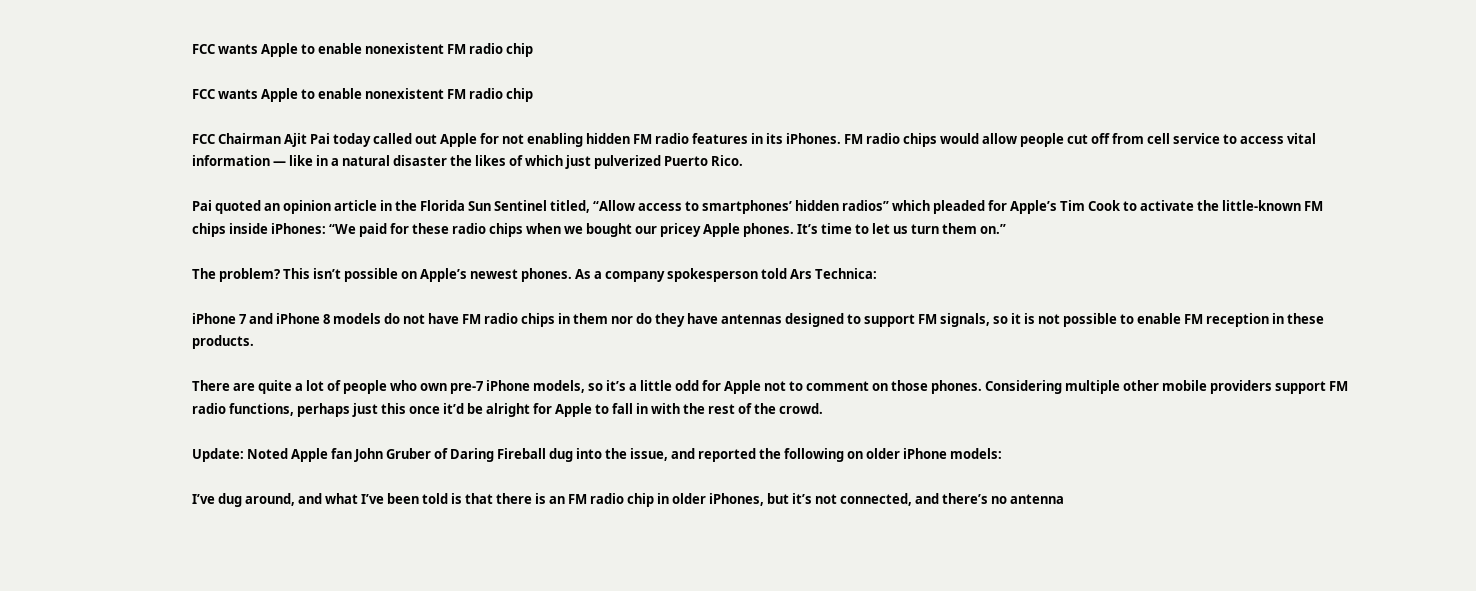FCC wants Apple to enable nonexistent FM radio chip

FCC wants Apple to enable nonexistent FM radio chip

FCC Chairman Ajit Pai today called out Apple for not enabling hidden FM radio features in its iPhones. FM radio chips would allow people cut off from cell service to access vital information — like in a natural disaster the likes of which just pulverized Puerto Rico.

Pai quoted an opinion article in the Florida Sun Sentinel titled, “Allow access to smartphones’ hidden radios” which pleaded for Apple’s Tim Cook to activate the little-known FM chips inside iPhones: “We paid for these radio chips when we bought our pricey Apple phones. It’s time to let us turn them on.”

The problem? This isn’t possible on Apple’s newest phones. As a company spokesperson told Ars Technica:

iPhone 7 and iPhone 8 models do not have FM radio chips in them nor do they have antennas designed to support FM signals, so it is not possible to enable FM reception in these products.

There are quite a lot of people who own pre-7 iPhone models, so it’s a little odd for Apple not to comment on those phones. Considering multiple other mobile providers support FM radio functions, perhaps just this once it’d be alright for Apple to fall in with the rest of the crowd.

Update: Noted Apple fan John Gruber of Daring Fireball dug into the issue, and reported the following on older iPhone models:

I’ve dug around, and what I’ve been told is that there is an FM radio chip in older iPhones, but it’s not connected, and there’s no antenna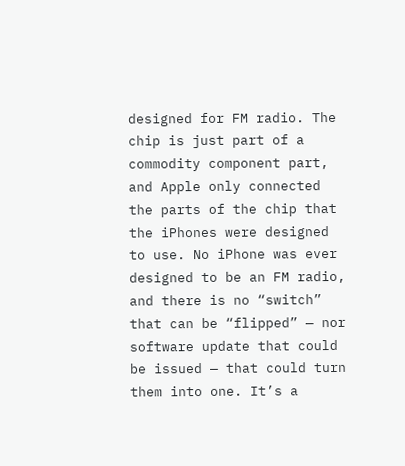designed for FM radio. The chip is just part of a commodity component part, and Apple only connected the parts of the chip that the iPhones were designed to use. No iPhone was ever designed to be an FM radio, and there is no “switch” that can be “flipped” — nor software update that could be issued — that could turn them into one. It’s a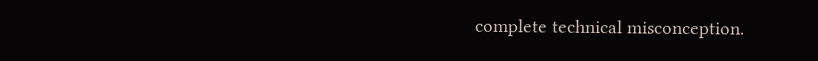complete technical misconception.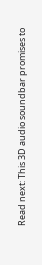Read next: This 3D audio soundbar promises to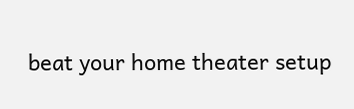beat your home theater setup